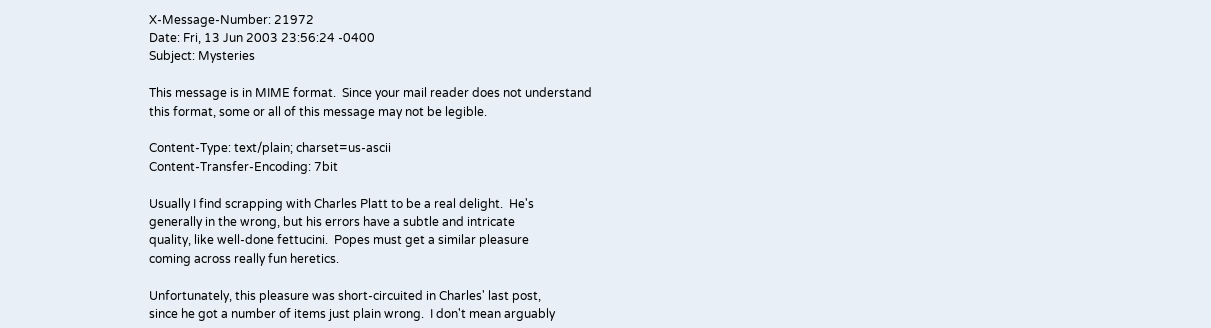X-Message-Number: 21972
Date: Fri, 13 Jun 2003 23:56:24 -0400
Subject: Mysteries

This message is in MIME format.  Since your mail reader does not understand
this format, some or all of this message may not be legible.

Content-Type: text/plain; charset=us-ascii
Content-Transfer-Encoding: 7bit

Usually I find scrapping with Charles Platt to be a real delight.  He's
generally in the wrong, but his errors have a subtle and intricate
quality, like well-done fettucini.  Popes must get a similar pleasure
coming across really fun heretics.

Unfortunately, this pleasure was short-circuited in Charles' last post,
since he got a number of items just plain wrong.  I don't mean arguably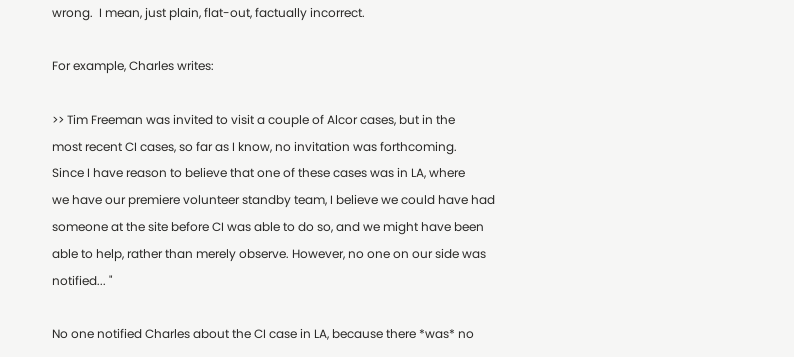wrong.  I mean, just plain, flat-out, factually incorrect.

For example, Charles writes:

>> Tim Freeman was invited to visit a couple of Alcor cases, but in the
most recent CI cases, so far as I know, no invitation was forthcoming.
Since I have reason to believe that one of these cases was in LA, where
we have our premiere volunteer standby team, I believe we could have had
someone at the site before CI was able to do so, and we might have been
able to help, rather than merely observe. However, no one on our side was
notified... "

No one notified Charles about the CI case in LA, because there *was* no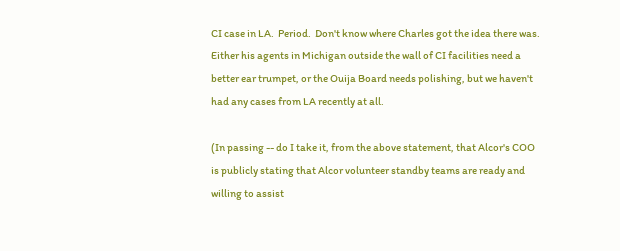CI case in LA.  Period.  Don't know where Charles got the idea there was.
Either his agents in Michigan outside the wall of CI facilities need a
better ear trumpet, or the Ouija Board needs polishing, but we haven't
had any cases from LA recently at all.

(In passing -- do I take it, from the above statement, that Alcor's COO
is publicly stating that Alcor volunteer standby teams are ready and
willing to assist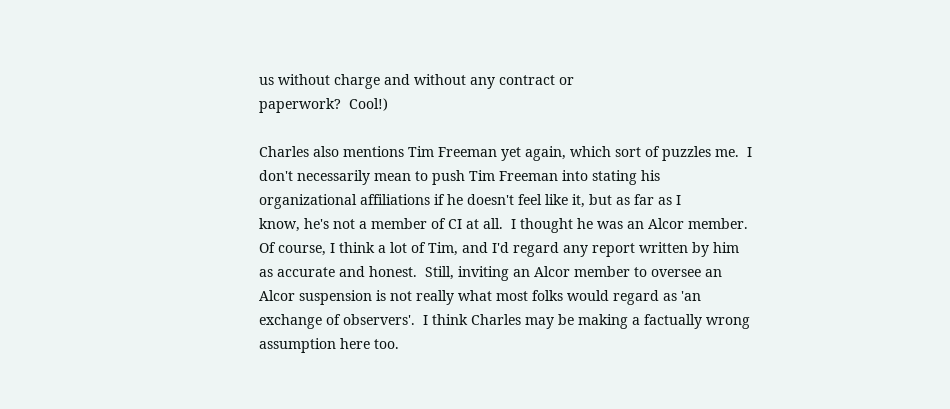us without charge and without any contract or
paperwork?  Cool!)

Charles also mentions Tim Freeman yet again, which sort of puzzles me.  I
don't necessarily mean to push Tim Freeman into stating his
organizational affiliations if he doesn't feel like it, but as far as I
know, he's not a member of CI at all.  I thought he was an Alcor member.
Of course, I think a lot of Tim, and I'd regard any report written by him
as accurate and honest.  Still, inviting an Alcor member to oversee an
Alcor suspension is not really what most folks would regard as 'an
exchange of observers'.  I think Charles may be making a factually wrong
assumption here too.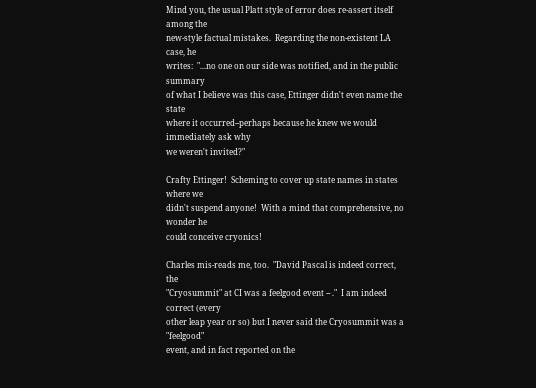Mind you, the usual Platt style of error does re-assert itself among the
new-style factual mistakes.  Regarding the non-existent LA case, he
writes:  "...no one on our side was notified, and in the public summary
of what I believe was this case, Ettinger didn't even name the state
where it occurred--perhaps because he knew we would immediately ask why
we weren't invited?"

Crafty Ettinger!  Scheming to cover up state names in states where we
didn't suspend anyone!  With a mind that comprehensive, no wonder he
could conceive cryonics!

Charles mis-reads me, too.  "David Pascal is indeed correct, the
"Cryosummit" at CI was a feelgood event -- ."  I am indeed correct (every
other leap year or so) but I never said the Cryosummit was a "feelgood"
event, and in fact reported on the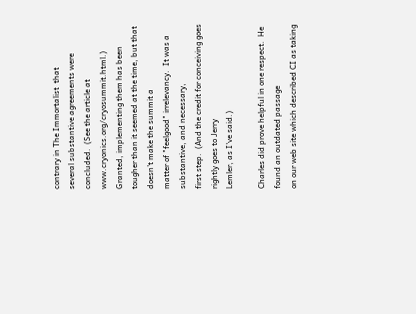contrary in The Immortalist  that
several substantive agreements were concluded.  (See the article at
www.cryonics.org/cryosummit.html.)  Granted, implementing them has been
tougher than it seemed at the time, but that doesn't make the summit a
matter of "feelgood" irrelevancy.  It was a substantive, and necessary,
first step.  (And the credit for conceiving goes rightly goes to Jerry
Lemler, as I've said.)

Charles did prove helpful in one respect.  He found an outdated passage
on our web site which described CI as taking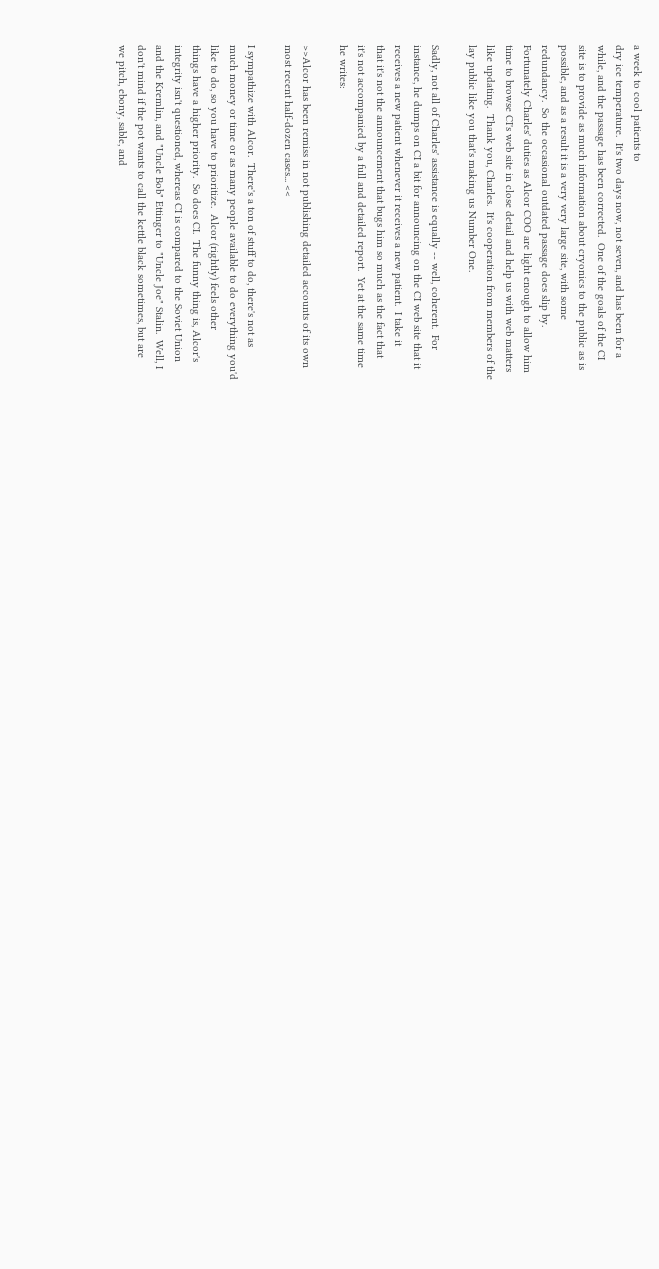a week to cool patients to
dry ice temperature.  It's two days now, not seven, and has been for a
while, and the passage has been corrected.  One of the goals of the CI
site is to provide as much information about cryonics to the public as is
possible, and as a result it is a very very large site, with some
redundancy.  So the occasional outdated passage does slip by.
Fortunately Charles' duties as Alcor COO are light enough to allow him
time to browse CI's web site in close detail and help us with web matters
like updating.  Thank you, Charles.  It's cooperation from members of the
lay public like you that's making us Number One.

Sadly, not all of Charles' assistance is equally -- well, coherent.  For
instance, he dumps on CI a bit for announcing on the CI web site that it
receives a new patient whenever it receives a new patient.  I take it
that it's not the announcement that bugs him so much as the fact that
it's not accompanied by a full and detailed report.  Yet at the same time
he writes:

>>Alcor has been remiss in not publishing detailed accounts of its own
most recent half-dozen cases... <<

I sympathize with Alcor.  There's a ton of stuff to do, there's not as
much money or time or as many people available to do everything you'd
like to do, so you have to prioritize.  Alcor (rightly) feels other
things have a higher priority.  So does CI.  The funny thing is, Alcor's
integrity isn't questioned, whereas CI is compared to the Soviet Union
and the Kremlin, and "Uncle Bob" Ettinger to "Uncle Joe" Stalin.  Well, I
don't mind if the pot wants to call the kettle black sometimes, but are
we pitch, ebony, sable, and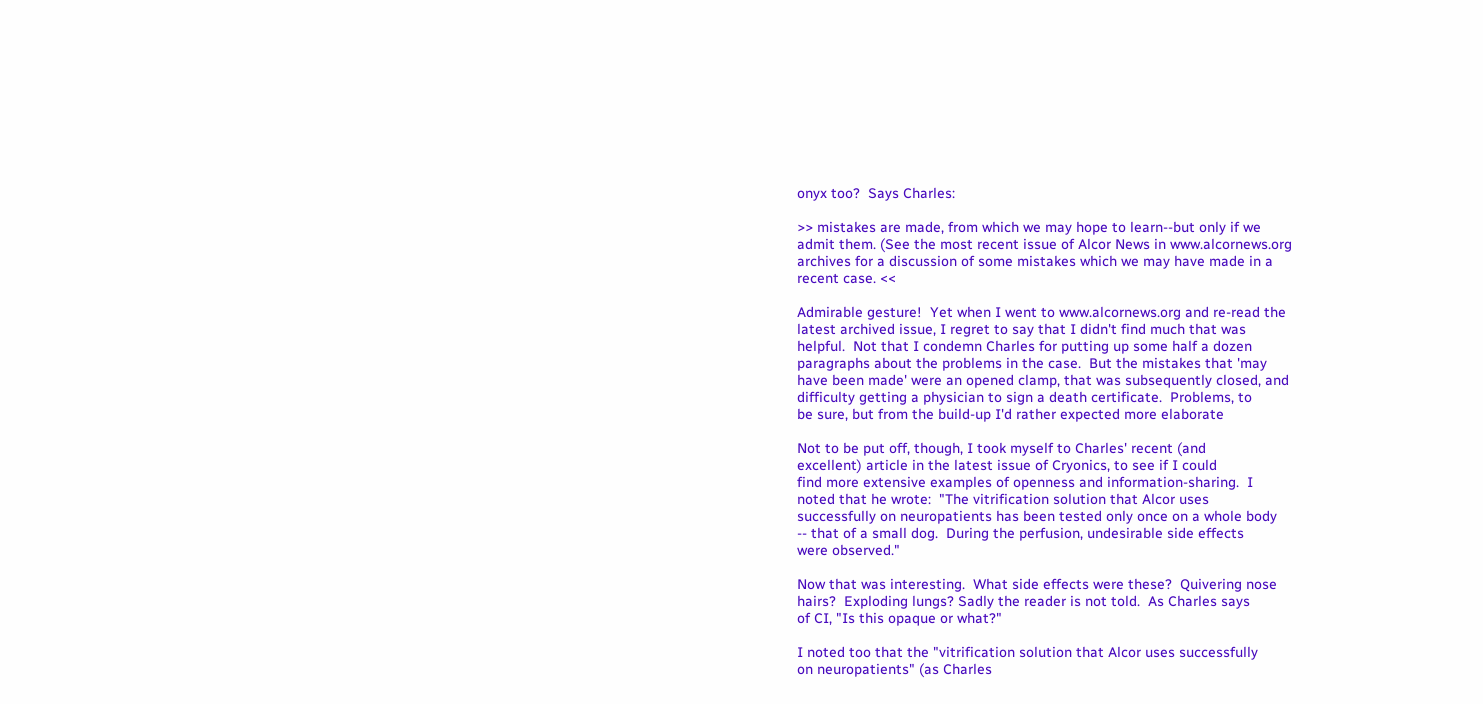onyx too?  Says Charles:

>> mistakes are made, from which we may hope to learn--but only if we
admit them. (See the most recent issue of Alcor News in www.alcornews.org
archives for a discussion of some mistakes which we may have made in a
recent case. <<

Admirable gesture!  Yet when I went to www.alcornews.org and re-read the
latest archived issue, I regret to say that I didn't find much that was
helpful.  Not that I condemn Charles for putting up some half a dozen
paragraphs about the problems in the case.  But the mistakes that 'may
have been made' were an opened clamp, that was subsequently closed, and
difficulty getting a physician to sign a death certificate.  Problems, to
be sure, but from the build-up I'd rather expected more elaborate

Not to be put off, though, I took myself to Charles' recent (and
excellent) article in the latest issue of Cryonics, to see if I could
find more extensive examples of openness and information-sharing.  I
noted that he wrote:  "The vitrification solution that Alcor uses
successfully on neuropatients has been tested only once on a whole body
-- that of a small dog.  During the perfusion, undesirable side effects
were observed."

Now that was interesting.  What side effects were these?  Quivering nose
hairs?  Exploding lungs? Sadly the reader is not told.  As Charles says
of CI, "Is this opaque or what?"

I noted too that the "vitrification solution that Alcor uses successfully
on neuropatients" (as Charles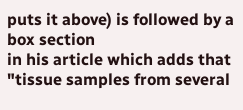puts it above) is followed by a box section
in his article which adds that "tissue samples from several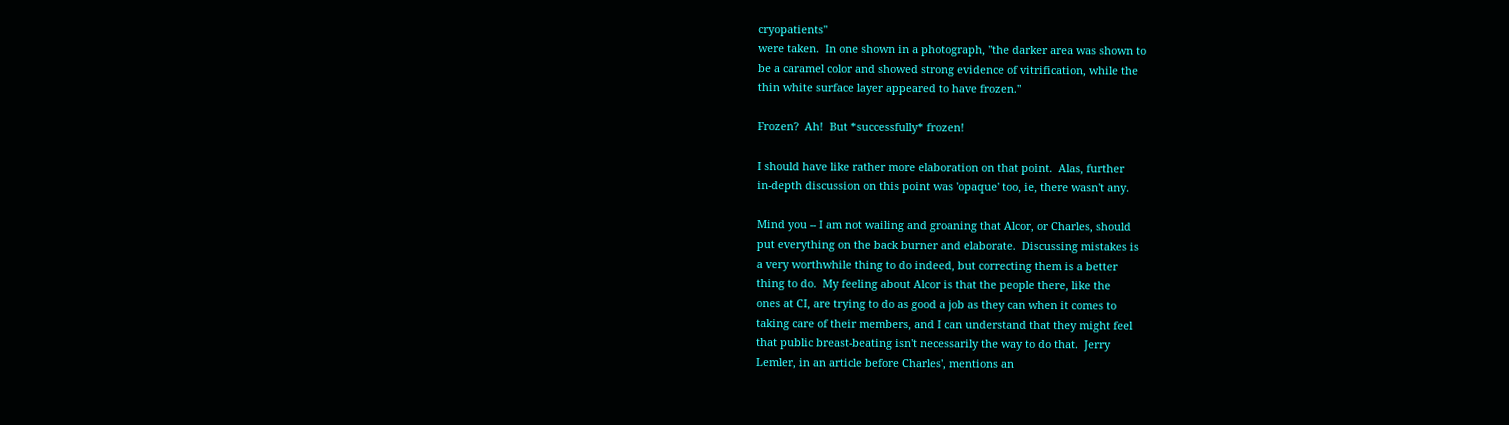cryopatients"
were taken.  In one shown in a photograph, "the darker area was shown to
be a caramel color and showed strong evidence of vitrification, while the
thin white surface layer appeared to have frozen."

Frozen?  Ah!  But *successfully* frozen!

I should have like rather more elaboration on that point.  Alas, further
in-depth discussion on this point was 'opaque' too, ie, there wasn't any.

Mind you -- I am not wailing and groaning that Alcor, or Charles, should
put everything on the back burner and elaborate.  Discussing mistakes is
a very worthwhile thing to do indeed, but correcting them is a better
thing to do.  My feeling about Alcor is that the people there, like the
ones at CI, are trying to do as good a job as they can when it comes to
taking care of their members, and I can understand that they might feel
that public breast-beating isn't necessarily the way to do that.  Jerry
Lemler, in an article before Charles', mentions an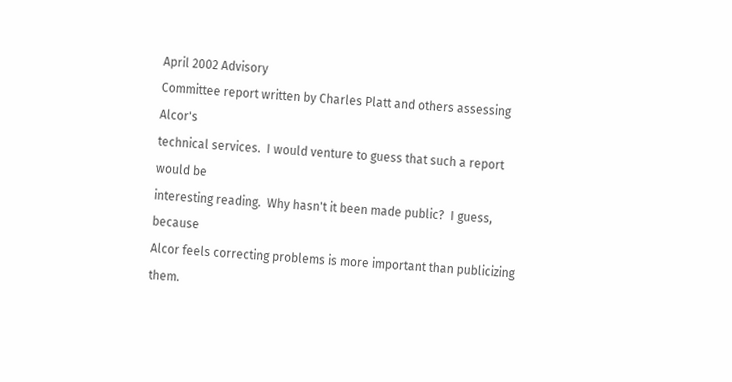April 2002 Advisory
Committee report written by Charles Platt and others assessing Alcor's
technical services.  I would venture to guess that such a report would be
interesting reading.  Why hasn't it been made public?  I guess, because
Alcor feels correcting problems is more important than publicizing them.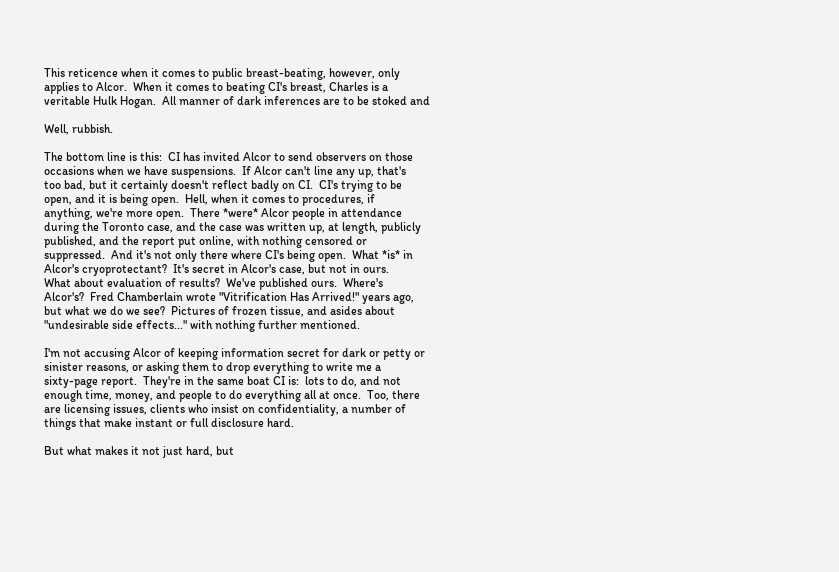This reticence when it comes to public breast-beating, however, only
applies to Alcor.  When it comes to beating CI's breast, Charles is a
veritable Hulk Hogan.  All manner of dark inferences are to be stoked and

Well, rubbish.

The bottom line is this:  CI has invited Alcor to send observers on those
occasions when we have suspensions.  If Alcor can't line any up, that's
too bad, but it certainly doesn't reflect badly on CI.  CI's trying to be
open, and it is being open.  Hell, when it comes to procedures, if
anything, we're more open.  There *were* Alcor people in attendance
during the Toronto case, and the case was written up, at length, publicly
published, and the report put online, with nothing censored or
suppressed.  And it's not only there where CI's being open.  What *is* in
Alcor's cryoprotectant?  It's secret in Alcor's case, but not in ours.
What about evaluation of results?  We've published ours.  Where's
Alcor's?  Fred Chamberlain wrote "Vitrification Has Arrived!" years ago,
but what we do we see?  Pictures of frozen tissue, and asides about
"undesirable side effects..." with nothing further mentioned.

I'm not accusing Alcor of keeping information secret for dark or petty or
sinister reasons, or asking them to drop everything to write me a
sixty-page report.  They're in the same boat CI is:  lots to do, and not
enough time, money, and people to do everything all at once.  Too, there
are licensing issues, clients who insist on confidentiality, a number of
things that make instant or full disclosure hard.

But what makes it not just hard, but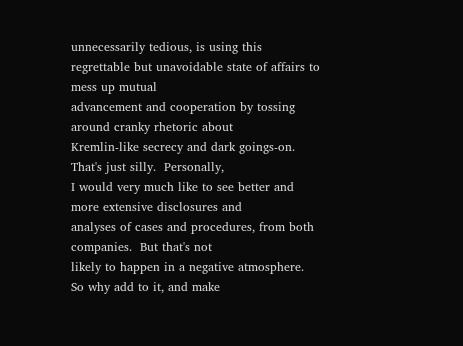unnecessarily tedious, is using this
regrettable but unavoidable state of affairs to mess up mutual
advancement and cooperation by tossing around cranky rhetoric about
Kremlin-like secrecy and dark goings-on.  That's just silly.  Personally,
I would very much like to see better and more extensive disclosures and
analyses of cases and procedures, from both companies.  But that's not
likely to happen in a negative atmosphere.  So why add to it, and make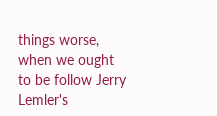things worse, when we ought to be follow Jerry Lemler's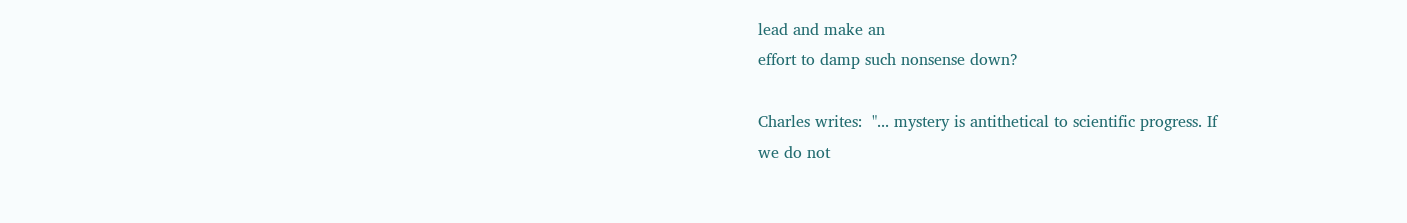lead and make an
effort to damp such nonsense down?

Charles writes:  "... mystery is antithetical to scientific progress. If
we do not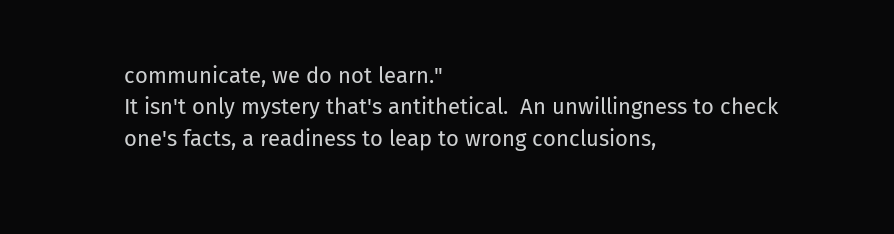communicate, we do not learn."
It isn't only mystery that's antithetical.  An unwillingness to check
one's facts, a readiness to leap to wrong conclusions,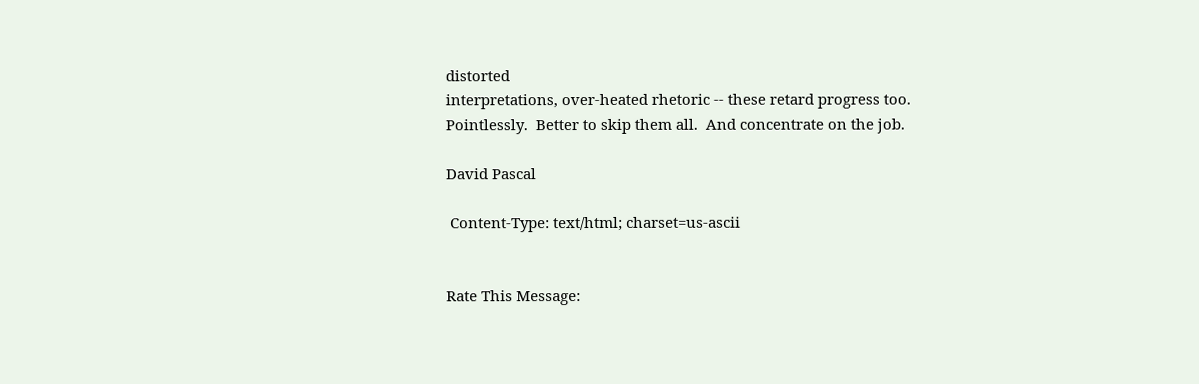distorted
interpretations, over-heated rhetoric -- these retard progress too.
Pointlessly.  Better to skip them all.  And concentrate on the job.

David Pascal

 Content-Type: text/html; charset=us-ascii


Rate This Message: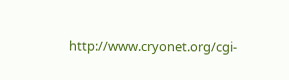http://www.cryonet.org/cgi-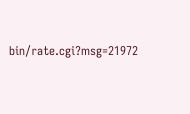bin/rate.cgi?msg=21972